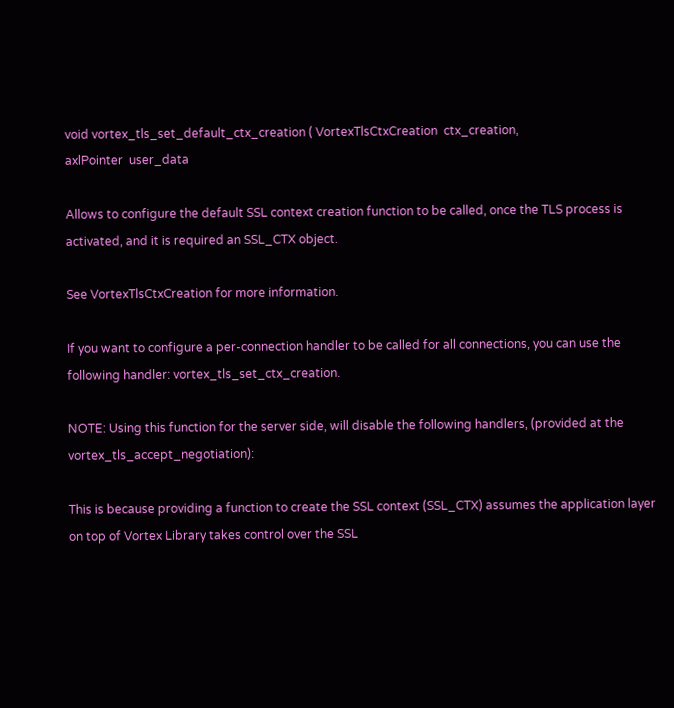void vortex_tls_set_default_ctx_creation ( VortexTlsCtxCreation  ctx_creation,
axlPointer  user_data

Allows to configure the default SSL context creation function to be called, once the TLS process is activated, and it is required an SSL_CTX object.

See VortexTlsCtxCreation for more information.

If you want to configure a per-connection handler to be called for all connections, you can use the following handler: vortex_tls_set_ctx_creation.

NOTE: Using this function for the server side, will disable the following handlers, (provided at the vortex_tls_accept_negotiation):

This is because providing a function to create the SSL context (SSL_CTX) assumes the application layer on top of Vortex Library takes control over the SSL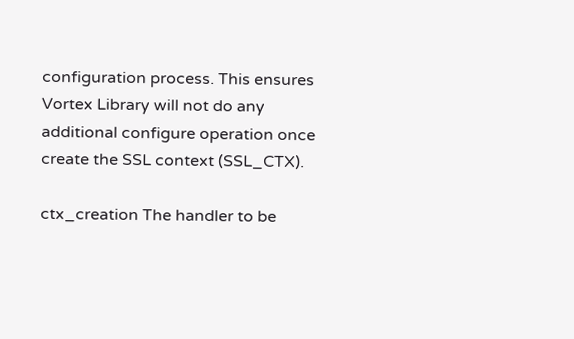configuration process. This ensures Vortex Library will not do any additional configure operation once create the SSL context (SSL_CTX).

ctx_creation The handler to be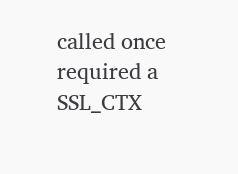called once required a SSL_CTX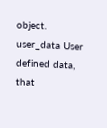object.
user_data User defined data, that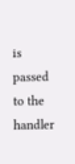is passed to the handler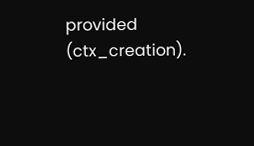provided (ctx_creation).